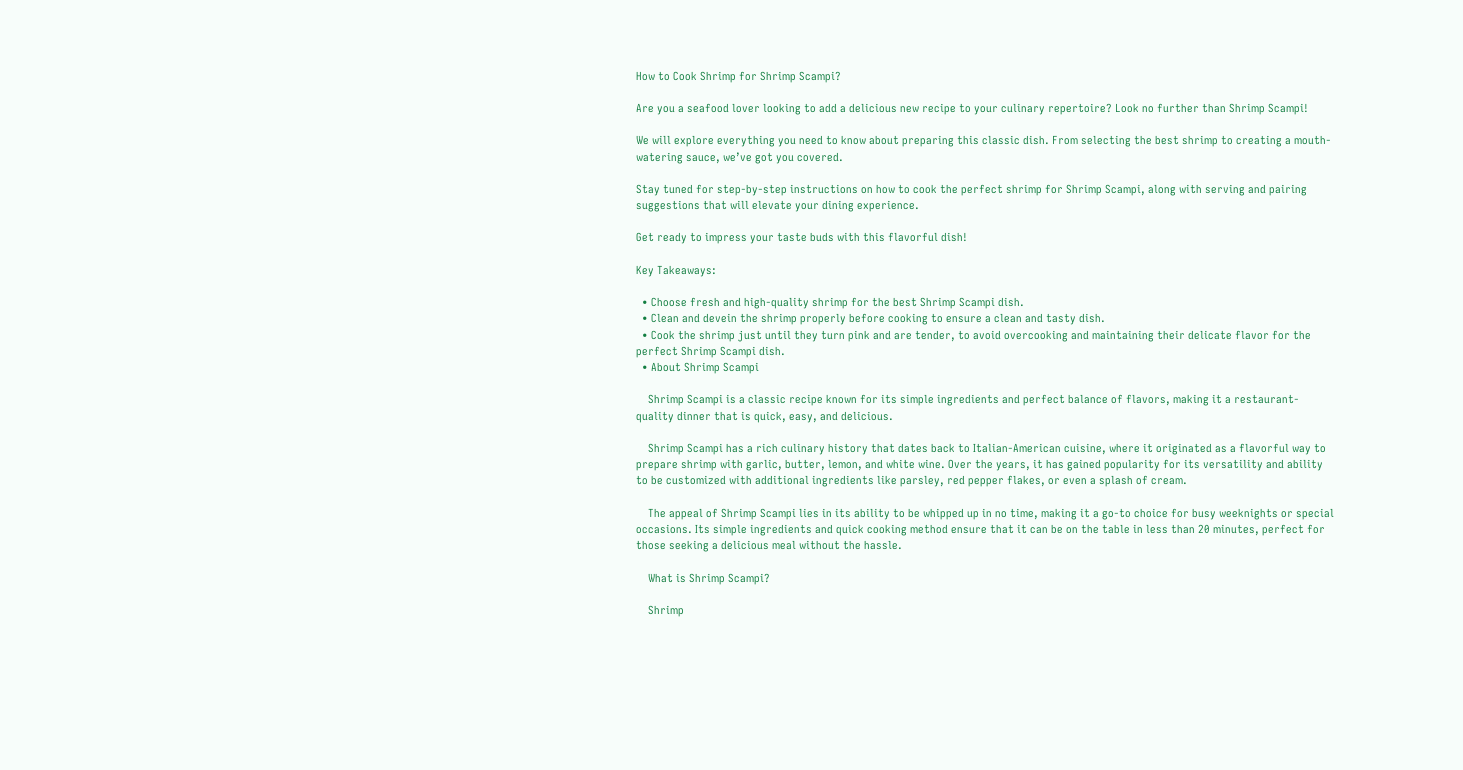How to Cook Shrimp for Shrimp Scampi?

Are you a seafood lover looking to add a delicious new recipe to your culinary repertoire? Look no further than Shrimp Scampi!

We will explore everything you need to know about preparing this classic dish. From selecting the best shrimp to creating a mouth-watering sauce, we’ve got you covered.

Stay tuned for step-by-step instructions on how to cook the perfect shrimp for Shrimp Scampi, along with serving and pairing suggestions that will elevate your dining experience.

Get ready to impress your taste buds with this flavorful dish!

Key Takeaways:

  • Choose fresh and high-quality shrimp for the best Shrimp Scampi dish.
  • Clean and devein the shrimp properly before cooking to ensure a clean and tasty dish.
  • Cook the shrimp just until they turn pink and are tender, to avoid overcooking and maintaining their delicate flavor for the perfect Shrimp Scampi dish.
  • About Shrimp Scampi

    Shrimp Scampi is a classic recipe known for its simple ingredients and perfect balance of flavors, making it a restaurant-quality dinner that is quick, easy, and delicious.

    Shrimp Scampi has a rich culinary history that dates back to Italian-American cuisine, where it originated as a flavorful way to prepare shrimp with garlic, butter, lemon, and white wine. Over the years, it has gained popularity for its versatility and ability to be customized with additional ingredients like parsley, red pepper flakes, or even a splash of cream.

    The appeal of Shrimp Scampi lies in its ability to be whipped up in no time, making it a go-to choice for busy weeknights or special occasions. Its simple ingredients and quick cooking method ensure that it can be on the table in less than 20 minutes, perfect for those seeking a delicious meal without the hassle.

    What is Shrimp Scampi?

    Shrimp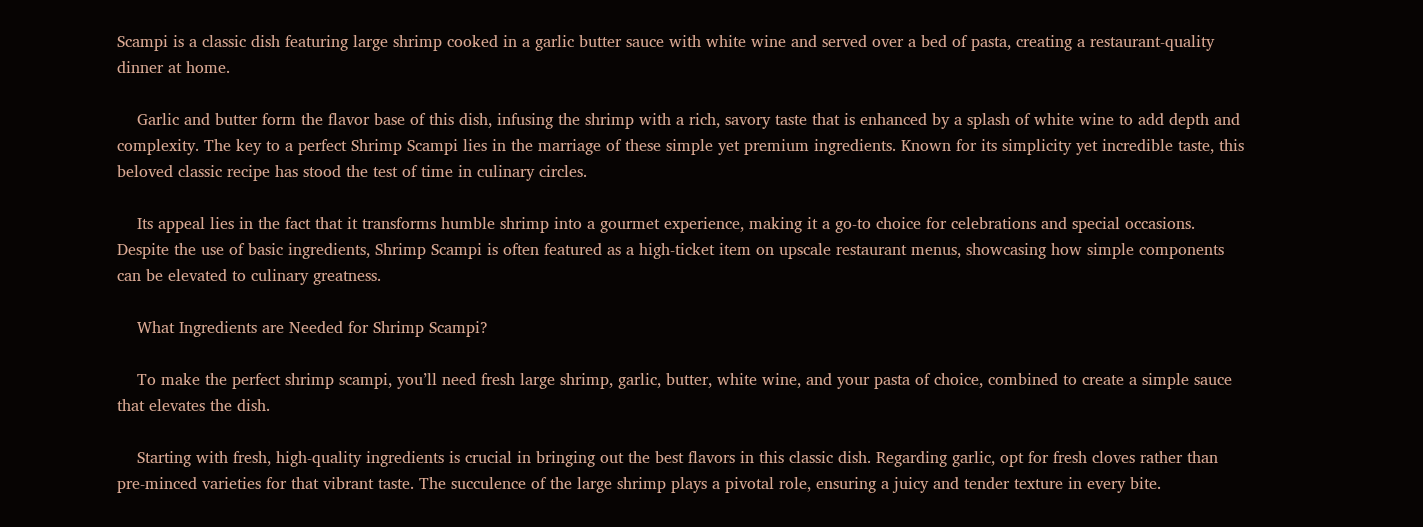Scampi is a classic dish featuring large shrimp cooked in a garlic butter sauce with white wine and served over a bed of pasta, creating a restaurant-quality dinner at home.

    Garlic and butter form the flavor base of this dish, infusing the shrimp with a rich, savory taste that is enhanced by a splash of white wine to add depth and complexity. The key to a perfect Shrimp Scampi lies in the marriage of these simple yet premium ingredients. Known for its simplicity yet incredible taste, this beloved classic recipe has stood the test of time in culinary circles.

    Its appeal lies in the fact that it transforms humble shrimp into a gourmet experience, making it a go-to choice for celebrations and special occasions. Despite the use of basic ingredients, Shrimp Scampi is often featured as a high-ticket item on upscale restaurant menus, showcasing how simple components can be elevated to culinary greatness.

    What Ingredients are Needed for Shrimp Scampi?

    To make the perfect shrimp scampi, you’ll need fresh large shrimp, garlic, butter, white wine, and your pasta of choice, combined to create a simple sauce that elevates the dish.

    Starting with fresh, high-quality ingredients is crucial in bringing out the best flavors in this classic dish. Regarding garlic, opt for fresh cloves rather than pre-minced varieties for that vibrant taste. The succulence of the large shrimp plays a pivotal role, ensuring a juicy and tender texture in every bite.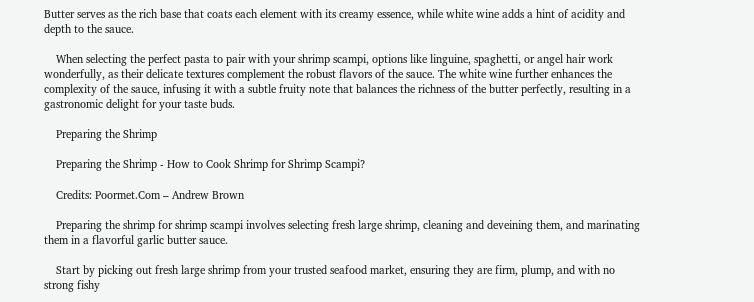Butter serves as the rich base that coats each element with its creamy essence, while white wine adds a hint of acidity and depth to the sauce.

    When selecting the perfect pasta to pair with your shrimp scampi, options like linguine, spaghetti, or angel hair work wonderfully, as their delicate textures complement the robust flavors of the sauce. The white wine further enhances the complexity of the sauce, infusing it with a subtle fruity note that balances the richness of the butter perfectly, resulting in a gastronomic delight for your taste buds.

    Preparing the Shrimp

    Preparing the Shrimp - How to Cook Shrimp for Shrimp Scampi?

    Credits: Poormet.Com – Andrew Brown

    Preparing the shrimp for shrimp scampi involves selecting fresh large shrimp, cleaning and deveining them, and marinating them in a flavorful garlic butter sauce.

    Start by picking out fresh large shrimp from your trusted seafood market, ensuring they are firm, plump, and with no strong fishy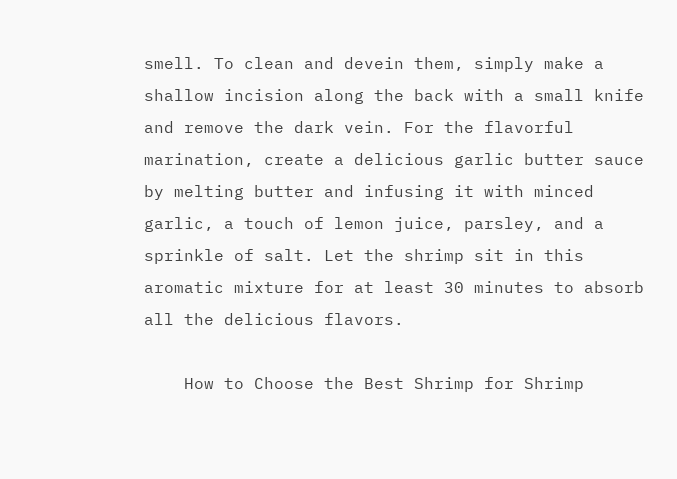smell. To clean and devein them, simply make a shallow incision along the back with a small knife and remove the dark vein. For the flavorful marination, create a delicious garlic butter sauce by melting butter and infusing it with minced garlic, a touch of lemon juice, parsley, and a sprinkle of salt. Let the shrimp sit in this aromatic mixture for at least 30 minutes to absorb all the delicious flavors.

    How to Choose the Best Shrimp for Shrimp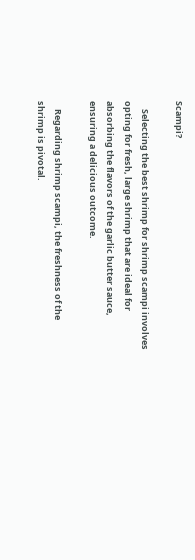Scampi?

    Selecting the best shrimp for shrimp scampi involves opting for fresh, large shrimp that are ideal for absorbing the flavors of the garlic butter sauce, ensuring a delicious outcome.

    Regarding shrimp scampi, the freshness of the shrimp is pivotal.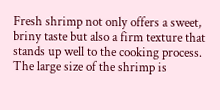Fresh shrimp not only offers a sweet, briny taste but also a firm texture that stands up well to the cooking process. The large size of the shrimp is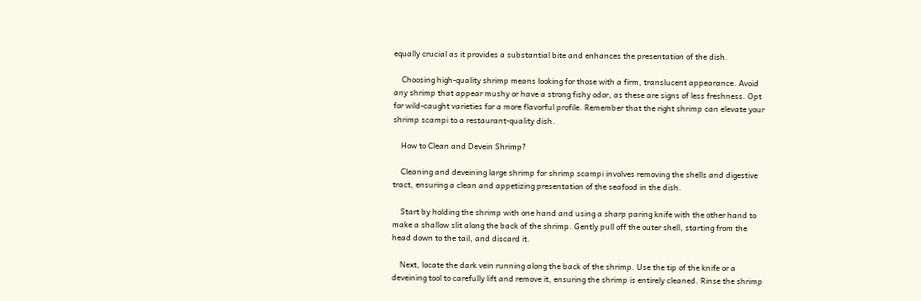equally crucial as it provides a substantial bite and enhances the presentation of the dish.

    Choosing high-quality shrimp means looking for those with a firm, translucent appearance. Avoid any shrimp that appear mushy or have a strong fishy odor, as these are signs of less freshness. Opt for wild-caught varieties for a more flavorful profile. Remember that the right shrimp can elevate your shrimp scampi to a restaurant-quality dish.

    How to Clean and Devein Shrimp?

    Cleaning and deveining large shrimp for shrimp scampi involves removing the shells and digestive tract, ensuring a clean and appetizing presentation of the seafood in the dish.

    Start by holding the shrimp with one hand and using a sharp paring knife with the other hand to make a shallow slit along the back of the shrimp. Gently pull off the outer shell, starting from the head down to the tail, and discard it.

    Next, locate the dark vein running along the back of the shrimp. Use the tip of the knife or a deveining tool to carefully lift and remove it, ensuring the shrimp is entirely cleaned. Rinse the shrimp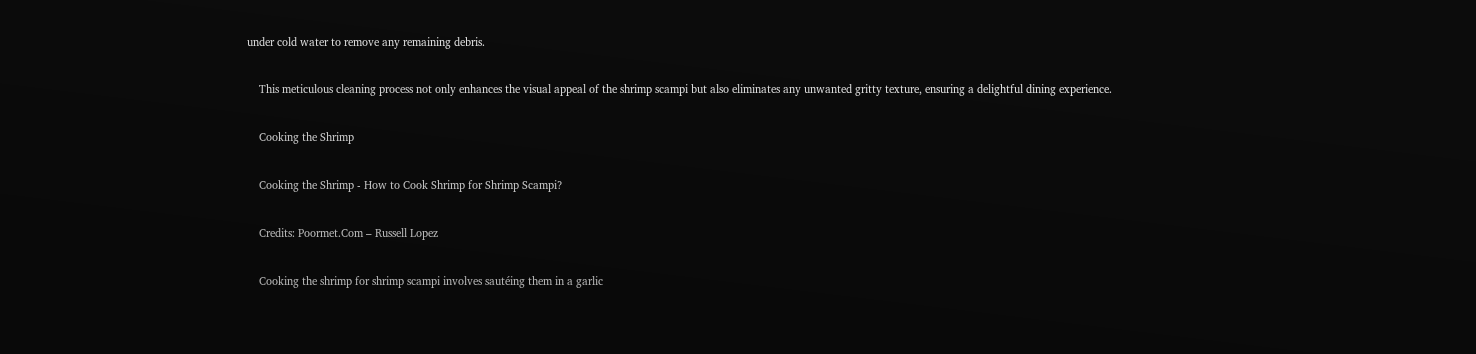under cold water to remove any remaining debris.

    This meticulous cleaning process not only enhances the visual appeal of the shrimp scampi but also eliminates any unwanted gritty texture, ensuring a delightful dining experience.

    Cooking the Shrimp

    Cooking the Shrimp - How to Cook Shrimp for Shrimp Scampi?

    Credits: Poormet.Com – Russell Lopez

    Cooking the shrimp for shrimp scampi involves sautéing them in a garlic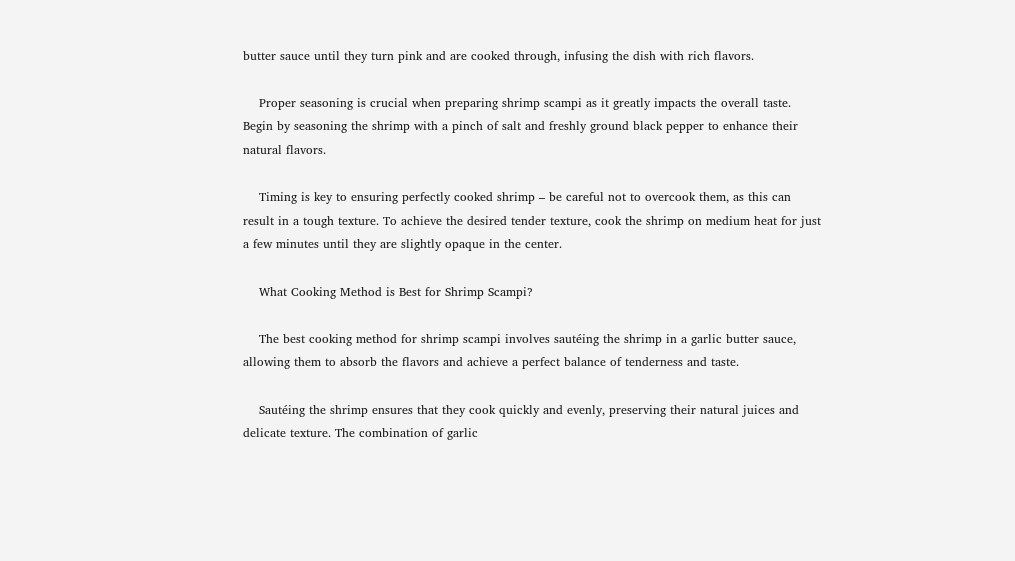butter sauce until they turn pink and are cooked through, infusing the dish with rich flavors.

    Proper seasoning is crucial when preparing shrimp scampi as it greatly impacts the overall taste. Begin by seasoning the shrimp with a pinch of salt and freshly ground black pepper to enhance their natural flavors.

    Timing is key to ensuring perfectly cooked shrimp – be careful not to overcook them, as this can result in a tough texture. To achieve the desired tender texture, cook the shrimp on medium heat for just a few minutes until they are slightly opaque in the center.

    What Cooking Method is Best for Shrimp Scampi?

    The best cooking method for shrimp scampi involves sautéing the shrimp in a garlic butter sauce, allowing them to absorb the flavors and achieve a perfect balance of tenderness and taste.

    Sautéing the shrimp ensures that they cook quickly and evenly, preserving their natural juices and delicate texture. The combination of garlic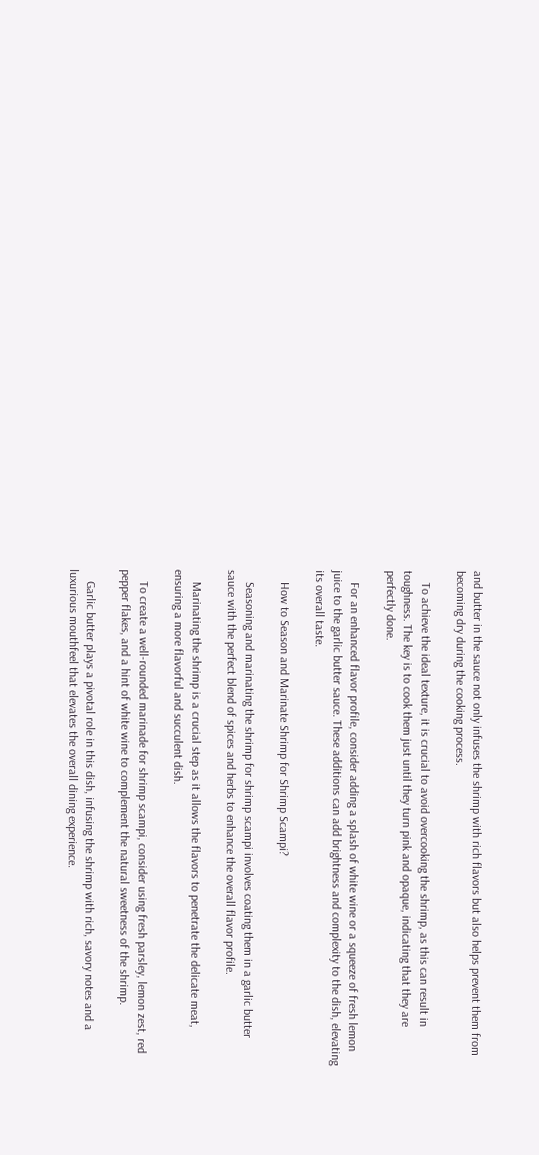and butter in the sauce not only infuses the shrimp with rich flavors but also helps prevent them from becoming dry during the cooking process.

    To achieve the ideal texture, it is crucial to avoid overcooking the shrimp, as this can result in toughness. The key is to cook them just until they turn pink and opaque, indicating that they are perfectly done.

    For an enhanced flavor profile, consider adding a splash of white wine or a squeeze of fresh lemon juice to the garlic butter sauce. These additions can add brightness and complexity to the dish, elevating its overall taste.

    How to Season and Marinate Shrimp for Shrimp Scampi?

    Seasoning and marinating the shrimp for shrimp scampi involves coating them in a garlic butter sauce with the perfect blend of spices and herbs to enhance the overall flavor profile.

    Marinating the shrimp is a crucial step as it allows the flavors to penetrate the delicate meat, ensuring a more flavorful and succulent dish.

    To create a well-rounded marinade for shrimp scampi, consider using fresh parsley, lemon zest, red pepper flakes, and a hint of white wine to complement the natural sweetness of the shrimp.

    Garlic butter plays a pivotal role in this dish, infusing the shrimp with rich, savory notes and a luxurious mouthfeel that elevates the overall dining experience.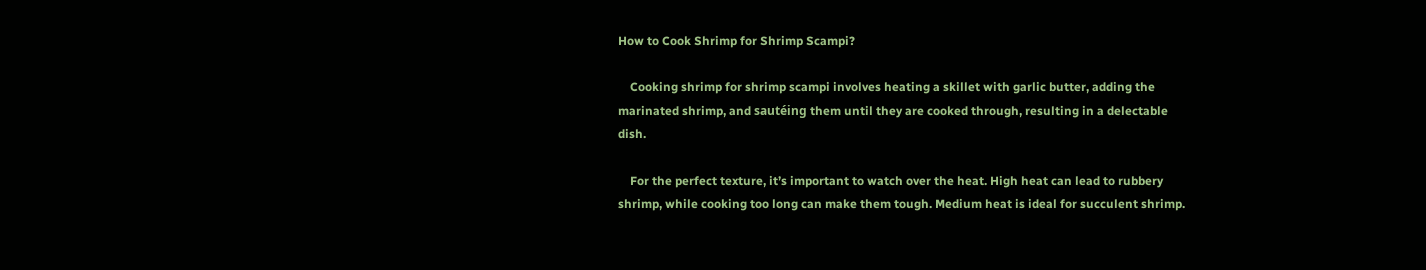How to Cook Shrimp for Shrimp Scampi?

    Cooking shrimp for shrimp scampi involves heating a skillet with garlic butter, adding the marinated shrimp, and sautéing them until they are cooked through, resulting in a delectable dish.

    For the perfect texture, it’s important to watch over the heat. High heat can lead to rubbery shrimp, while cooking too long can make them tough. Medium heat is ideal for succulent shrimp.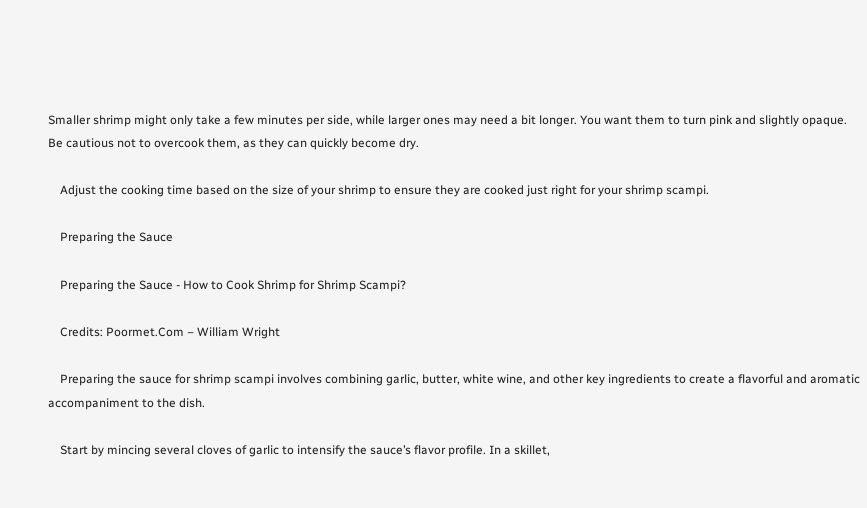Smaller shrimp might only take a few minutes per side, while larger ones may need a bit longer. You want them to turn pink and slightly opaque. Be cautious not to overcook them, as they can quickly become dry.

    Adjust the cooking time based on the size of your shrimp to ensure they are cooked just right for your shrimp scampi.

    Preparing the Sauce

    Preparing the Sauce - How to Cook Shrimp for Shrimp Scampi?

    Credits: Poormet.Com – William Wright

    Preparing the sauce for shrimp scampi involves combining garlic, butter, white wine, and other key ingredients to create a flavorful and aromatic accompaniment to the dish.

    Start by mincing several cloves of garlic to intensify the sauce’s flavor profile. In a skillet,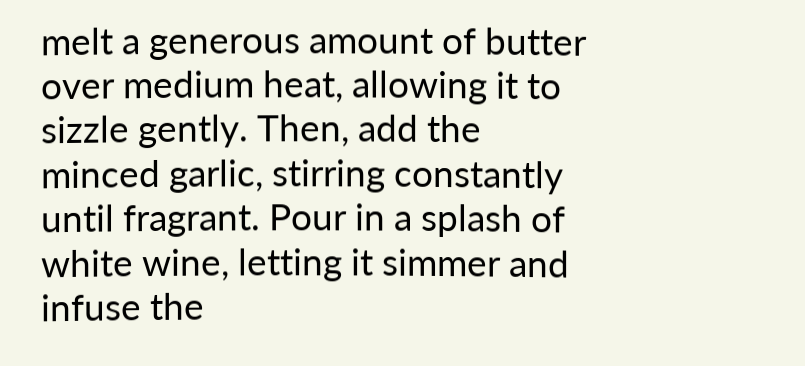melt a generous amount of butter over medium heat, allowing it to sizzle gently. Then, add the minced garlic, stirring constantly until fragrant. Pour in a splash of white wine, letting it simmer and infuse the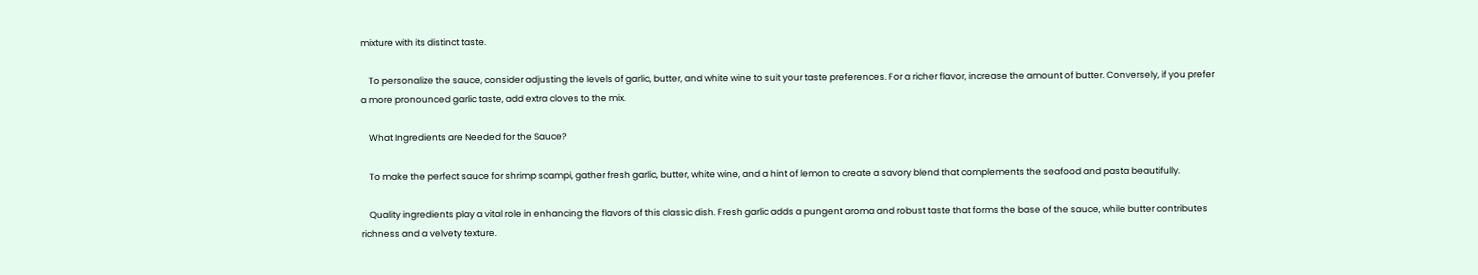mixture with its distinct taste.

    To personalize the sauce, consider adjusting the levels of garlic, butter, and white wine to suit your taste preferences. For a richer flavor, increase the amount of butter. Conversely, if you prefer a more pronounced garlic taste, add extra cloves to the mix.

    What Ingredients are Needed for the Sauce?

    To make the perfect sauce for shrimp scampi, gather fresh garlic, butter, white wine, and a hint of lemon to create a savory blend that complements the seafood and pasta beautifully.

    Quality ingredients play a vital role in enhancing the flavors of this classic dish. Fresh garlic adds a pungent aroma and robust taste that forms the base of the sauce, while butter contributes richness and a velvety texture.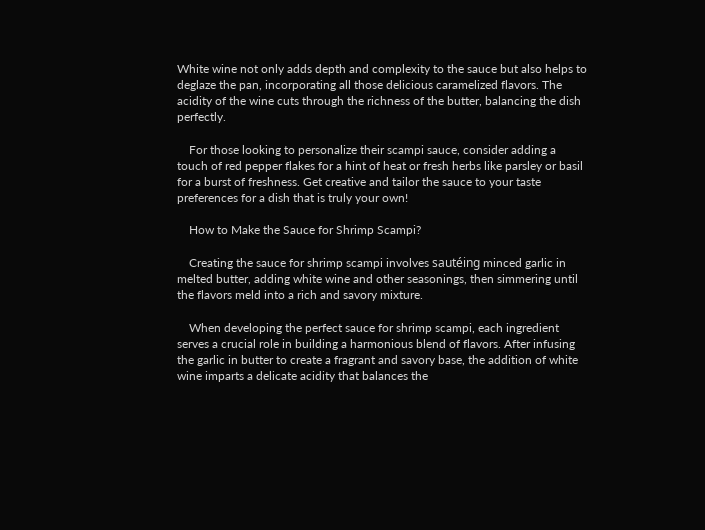White wine not only adds depth and complexity to the sauce but also helps to deglaze the pan, incorporating all those delicious caramelized flavors. The acidity of the wine cuts through the richness of the butter, balancing the dish perfectly.

    For those looking to personalize their scampi sauce, consider adding a touch of red pepper flakes for a hint of heat or fresh herbs like parsley or basil for a burst of freshness. Get creative and tailor the sauce to your taste preferences for a dish that is truly your own!

    How to Make the Sauce for Shrimp Scampi?

    Creating the sauce for shrimp scampi involves sautéing minced garlic in melted butter, adding white wine and other seasonings, then simmering until the flavors meld into a rich and savory mixture.

    When developing the perfect sauce for shrimp scampi, each ingredient serves a crucial role in building a harmonious blend of flavors. After infusing the garlic in butter to create a fragrant and savory base, the addition of white wine imparts a delicate acidity that balances the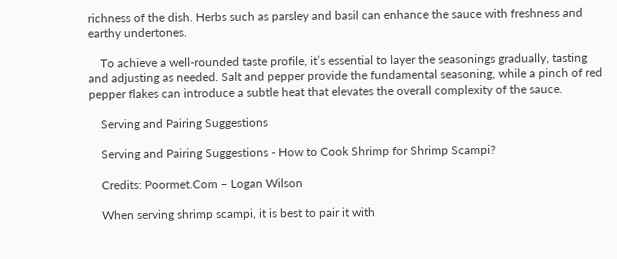richness of the dish. Herbs such as parsley and basil can enhance the sauce with freshness and earthy undertones.

    To achieve a well-rounded taste profile, it’s essential to layer the seasonings gradually, tasting and adjusting as needed. Salt and pepper provide the fundamental seasoning, while a pinch of red pepper flakes can introduce a subtle heat that elevates the overall complexity of the sauce.

    Serving and Pairing Suggestions

    Serving and Pairing Suggestions - How to Cook Shrimp for Shrimp Scampi?

    Credits: Poormet.Com – Logan Wilson

    When serving shrimp scampi, it is best to pair it with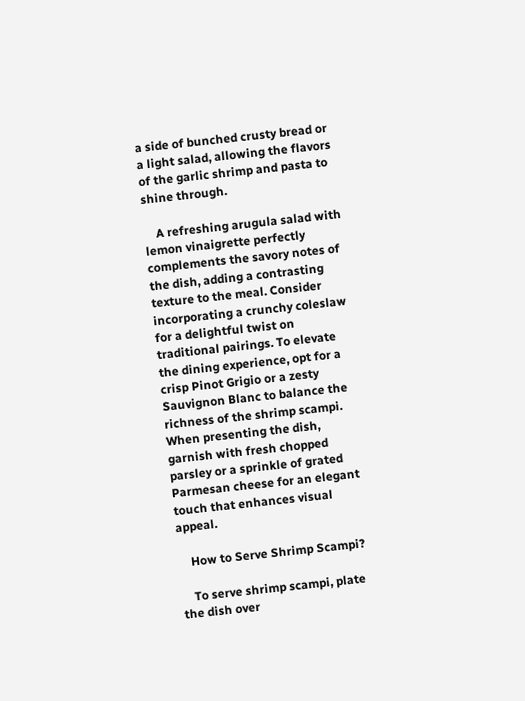a side of bunched crusty bread or a light salad, allowing the flavors of the garlic shrimp and pasta to shine through.

    A refreshing arugula salad with lemon vinaigrette perfectly complements the savory notes of the dish, adding a contrasting texture to the meal. Consider incorporating a crunchy coleslaw for a delightful twist on traditional pairings. To elevate the dining experience, opt for a crisp Pinot Grigio or a zesty Sauvignon Blanc to balance the richness of the shrimp scampi. When presenting the dish, garnish with fresh chopped parsley or a sprinkle of grated Parmesan cheese for an elegant touch that enhances visual appeal.

    How to Serve Shrimp Scampi?

    To serve shrimp scampi, plate the dish over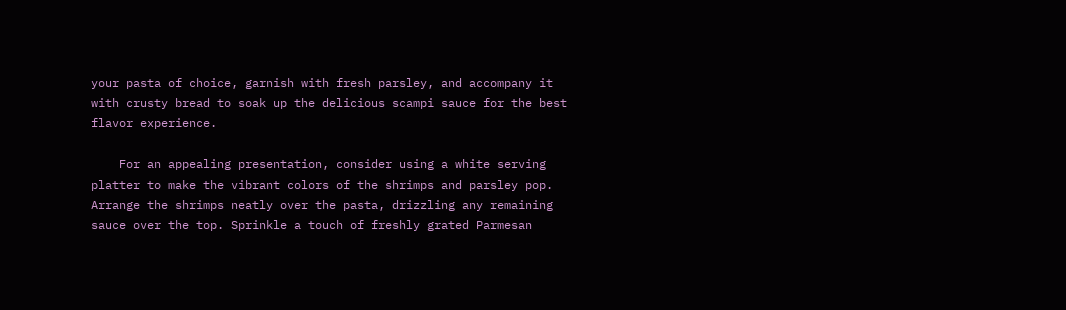your pasta of choice, garnish with fresh parsley, and accompany it with crusty bread to soak up the delicious scampi sauce for the best flavor experience.

    For an appealing presentation, consider using a white serving platter to make the vibrant colors of the shrimps and parsley pop. Arrange the shrimps neatly over the pasta, drizzling any remaining sauce over the top. Sprinkle a touch of freshly grated Parmesan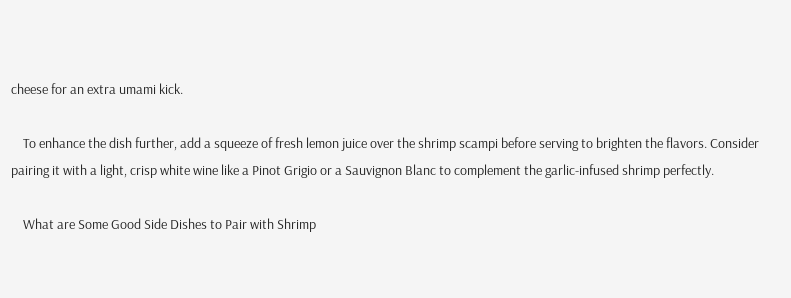cheese for an extra umami kick.

    To enhance the dish further, add a squeeze of fresh lemon juice over the shrimp scampi before serving to brighten the flavors. Consider pairing it with a light, crisp white wine like a Pinot Grigio or a Sauvignon Blanc to complement the garlic-infused shrimp perfectly.

    What are Some Good Side Dishes to Pair with Shrimp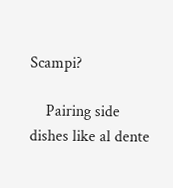Scampi?

    Pairing side dishes like al dente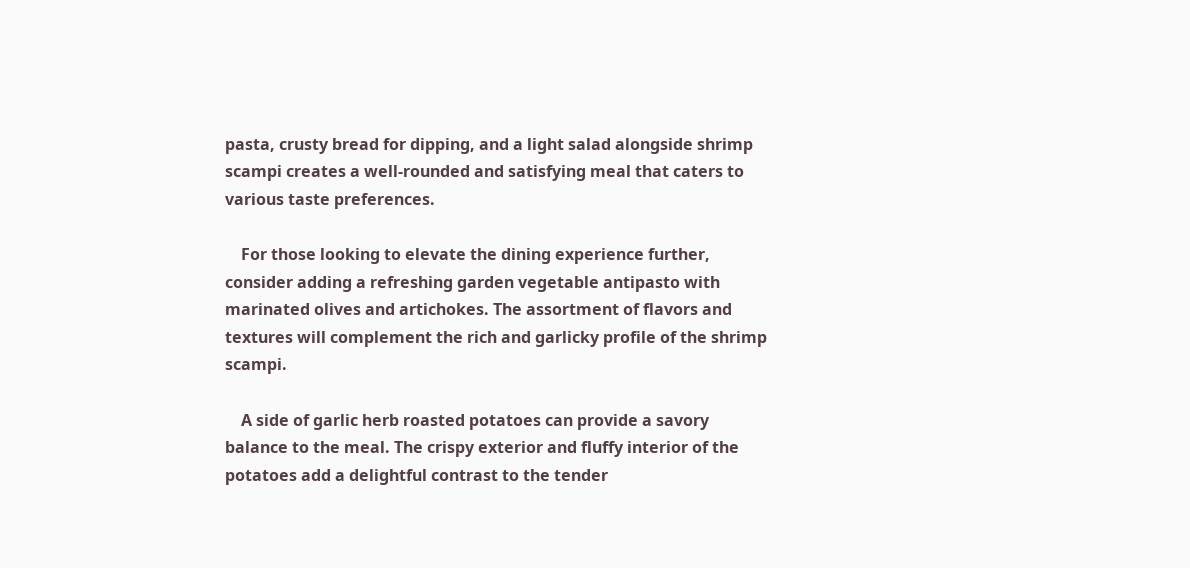pasta, crusty bread for dipping, and a light salad alongside shrimp scampi creates a well-rounded and satisfying meal that caters to various taste preferences.

    For those looking to elevate the dining experience further, consider adding a refreshing garden vegetable antipasto with marinated olives and artichokes. The assortment of flavors and textures will complement the rich and garlicky profile of the shrimp scampi.

    A side of garlic herb roasted potatoes can provide a savory balance to the meal. The crispy exterior and fluffy interior of the potatoes add a delightful contrast to the tender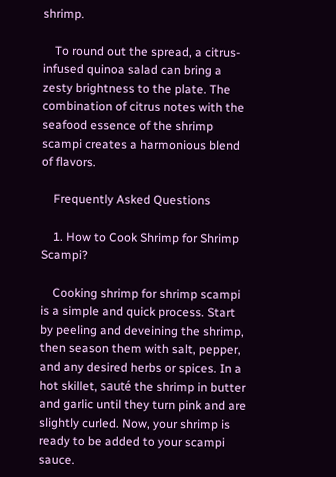shrimp.

    To round out the spread, a citrus-infused quinoa salad can bring a zesty brightness to the plate. The combination of citrus notes with the seafood essence of the shrimp scampi creates a harmonious blend of flavors.

    Frequently Asked Questions

    1. How to Cook Shrimp for Shrimp Scampi?

    Cooking shrimp for shrimp scampi is a simple and quick process. Start by peeling and deveining the shrimp, then season them with salt, pepper, and any desired herbs or spices. In a hot skillet, sauté the shrimp in butter and garlic until they turn pink and are slightly curled. Now, your shrimp is ready to be added to your scampi sauce.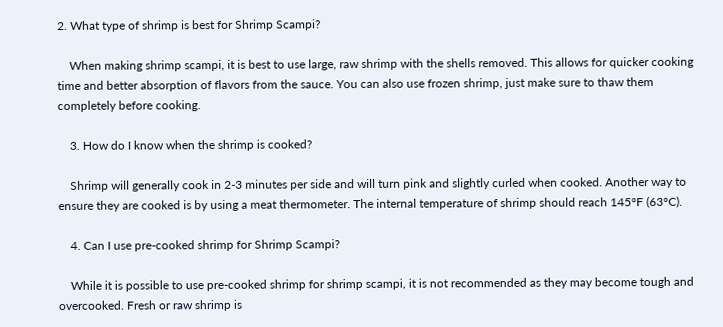2. What type of shrimp is best for Shrimp Scampi?

    When making shrimp scampi, it is best to use large, raw shrimp with the shells removed. This allows for quicker cooking time and better absorption of flavors from the sauce. You can also use frozen shrimp, just make sure to thaw them completely before cooking.

    3. How do I know when the shrimp is cooked?

    Shrimp will generally cook in 2-3 minutes per side and will turn pink and slightly curled when cooked. Another way to ensure they are cooked is by using a meat thermometer. The internal temperature of shrimp should reach 145°F (63°C).

    4. Can I use pre-cooked shrimp for Shrimp Scampi?

    While it is possible to use pre-cooked shrimp for shrimp scampi, it is not recommended as they may become tough and overcooked. Fresh or raw shrimp is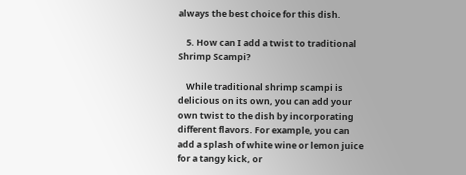always the best choice for this dish.

    5. How can I add a twist to traditional Shrimp Scampi?

    While traditional shrimp scampi is delicious on its own, you can add your own twist to the dish by incorporating different flavors. For example, you can add a splash of white wine or lemon juice for a tangy kick, or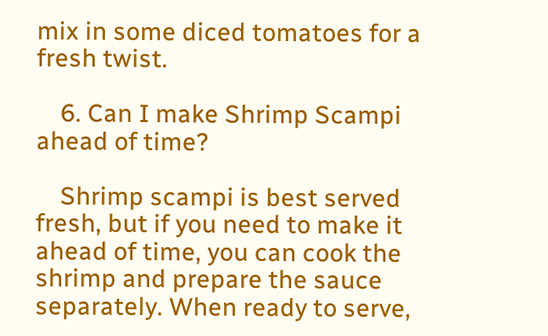mix in some diced tomatoes for a fresh twist.

    6. Can I make Shrimp Scampi ahead of time?

    Shrimp scampi is best served fresh, but if you need to make it ahead of time, you can cook the shrimp and prepare the sauce separately. When ready to serve,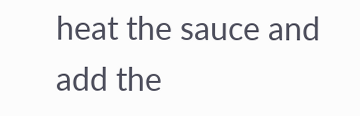heat the sauce and add the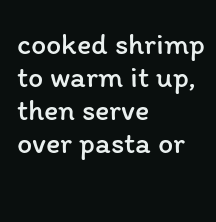cooked shrimp to warm it up, then serve over pasta or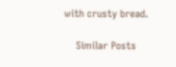with crusty bread.

    Similar Posts